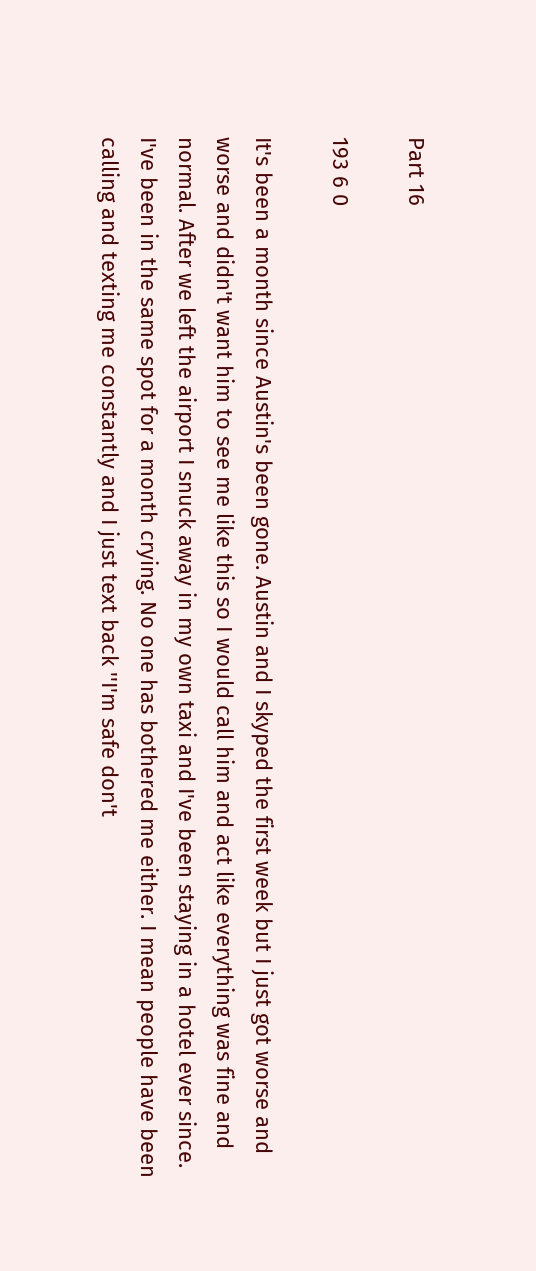Part 16

193 6 0

It's been a month since Austin's been gone. Austin and I skyped the first week but I just got worse and worse and didn't want him to see me like this so I would call him and act like everything was fine and normal. After we left the airport I snuck away in my own taxi and I've been staying in a hotel ever since. I've been in the same spot for a month crying. No one has bothered me either. I mean people have been calling and texting me constantly and I just text back ''I'm safe don't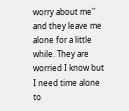worry about me'' and they leave me alone for a little while. They are worried I know but I need time alone to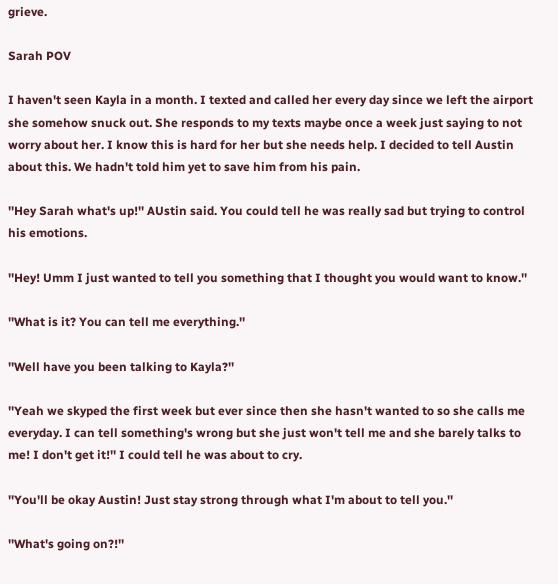grieve.

Sarah POV

I haven't seen Kayla in a month. I texted and called her every day since we left the airport she somehow snuck out. She responds to my texts maybe once a week just saying to not worry about her. I know this is hard for her but she needs help. I decided to tell Austin about this. We hadn't told him yet to save him from his pain.

''Hey Sarah what's up!'' AUstin said. You could tell he was really sad but trying to control his emotions.

''Hey! Umm I just wanted to tell you something that I thought you would want to know.''

''What is it? You can tell me everything.''

''Well have you been talking to Kayla?''

''Yeah we skyped the first week but ever since then she hasn't wanted to so she calls me everyday. I can tell something's wrong but she just won't tell me and she barely talks to me! I don't get it!'' I could tell he was about to cry.

''You'll be okay Austin! Just stay strong through what I'm about to tell you.''

''What's going on?!''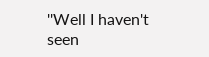''Well I haven't seen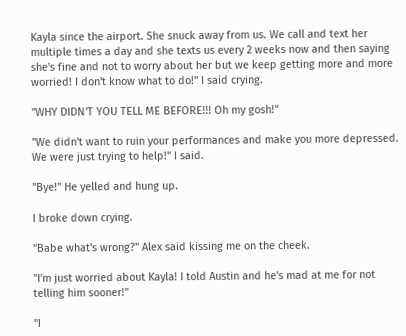Kayla since the airport. She snuck away from us. We call and text her multiple times a day and she texts us every 2 weeks now and then saying she's fine and not to worry about her but we keep getting more and more worried! I don't know what to do!'' I said crying.

''WHY DIDN'T YOU TELL ME BEFORE!!! Oh my gosh!''

''We didn't want to ruin your performances and make you more depressed. We were just trying to help!'' I said.

''Bye!'' He yelled and hung up.

I broke down crying.

''Babe what's wrong?'' Alex said kissing me on the cheek.

''I'm just worried about Kayla! I told Austin and he's mad at me for not telling him sooner!''

''I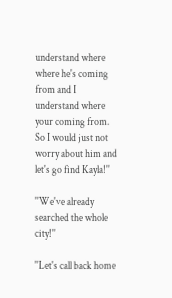understand where where he's coming from and I understand where your coming from. So I would just not worry about him and let's go find Kayla!''

''We've already searched the whole city!''

''Let's call back home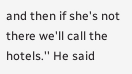and then if she's not there we'll call the hotels.'' He said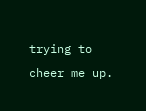trying to cheer me up.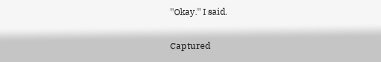''Okay.'' I said.

Captured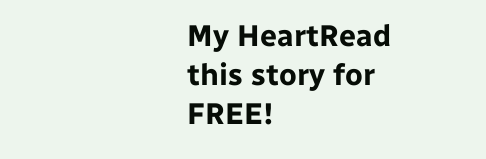My HeartRead this story for FREE!